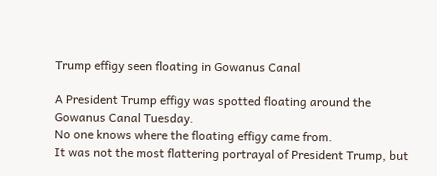Trump effigy seen floating in Gowanus Canal

A President Trump effigy was spotted floating around the Gowanus Canal Tuesday.
No one knows where the floating effigy came from.
It was not the most flattering portrayal of President Trump, but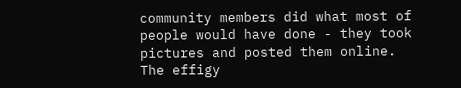community members did what most of people would have done - they took pictures and posted them online.
The effigy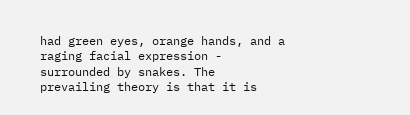had green eyes, orange hands, and a raging facial expression - surrounded by snakes. The prevailing theory is that it is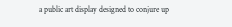a public art display designed to conjure up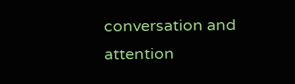conversation and attention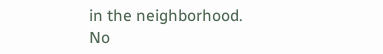in the neighborhood.
No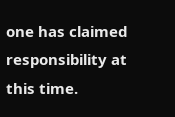one has claimed responsibility at this time.